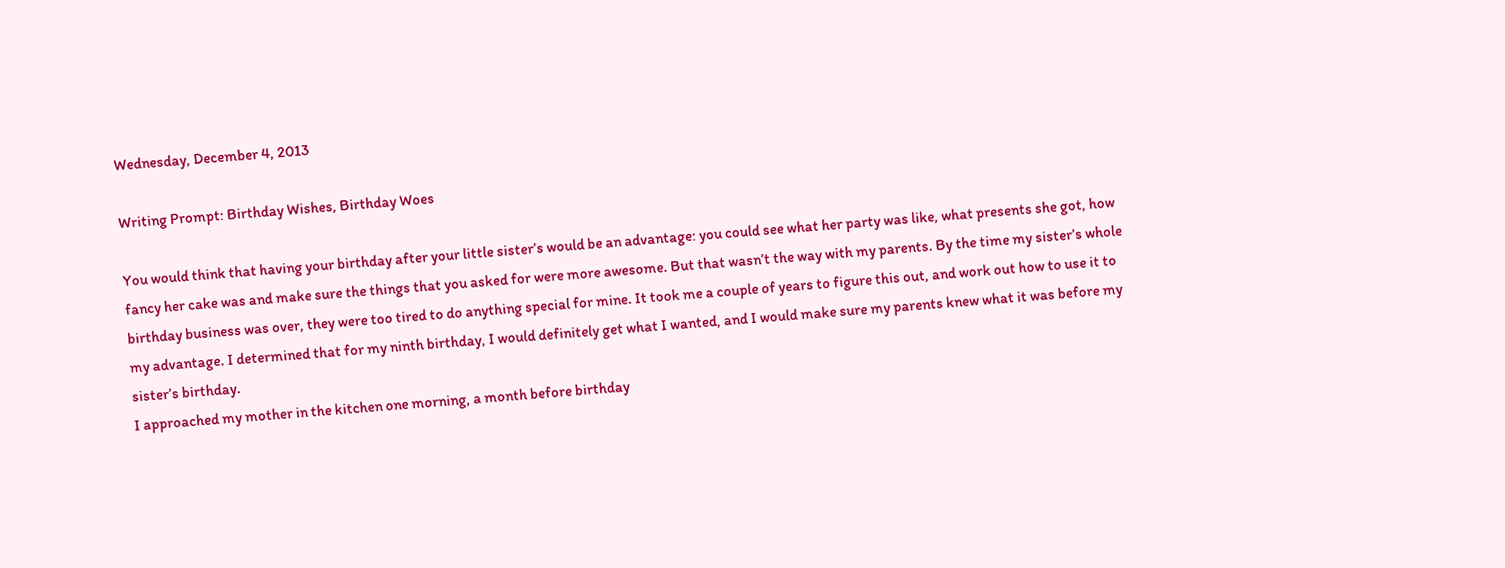Wednesday, December 4, 2013

Writing Prompt: Birthday Wishes, Birthday Woes

You would think that having your birthday after your little sister’s would be an advantage: you could see what her party was like, what presents she got, how fancy her cake was and make sure the things that you asked for were more awesome. But that wasn’t the way with my parents. By the time my sister’s whole birthday business was over, they were too tired to do anything special for mine. It took me a couple of years to figure this out, and work out how to use it to my advantage. I determined that for my ninth birthday, I would definitely get what I wanted, and I would make sure my parents knew what it was before my sister’s birthday.
I approached my mother in the kitchen one morning, a month before birthday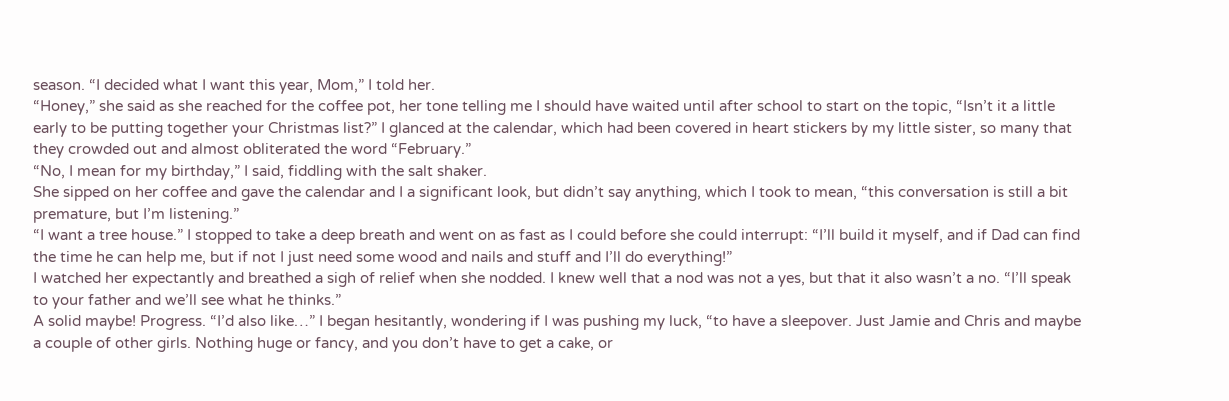season. “I decided what I want this year, Mom,” I told her.
“Honey,” she said as she reached for the coffee pot, her tone telling me I should have waited until after school to start on the topic, “Isn’t it a little early to be putting together your Christmas list?” I glanced at the calendar, which had been covered in heart stickers by my little sister, so many that they crowded out and almost obliterated the word “February.”
“No, I mean for my birthday,” I said, fiddling with the salt shaker.
She sipped on her coffee and gave the calendar and I a significant look, but didn’t say anything, which I took to mean, “this conversation is still a bit premature, but I’m listening.”
“I want a tree house.” I stopped to take a deep breath and went on as fast as I could before she could interrupt: “I’ll build it myself, and if Dad can find the time he can help me, but if not I just need some wood and nails and stuff and I’ll do everything!”
I watched her expectantly and breathed a sigh of relief when she nodded. I knew well that a nod was not a yes, but that it also wasn’t a no. “I’ll speak to your father and we’ll see what he thinks.”
A solid maybe! Progress. “I’d also like…” I began hesitantly, wondering if I was pushing my luck, “to have a sleepover. Just Jamie and Chris and maybe a couple of other girls. Nothing huge or fancy, and you don’t have to get a cake, or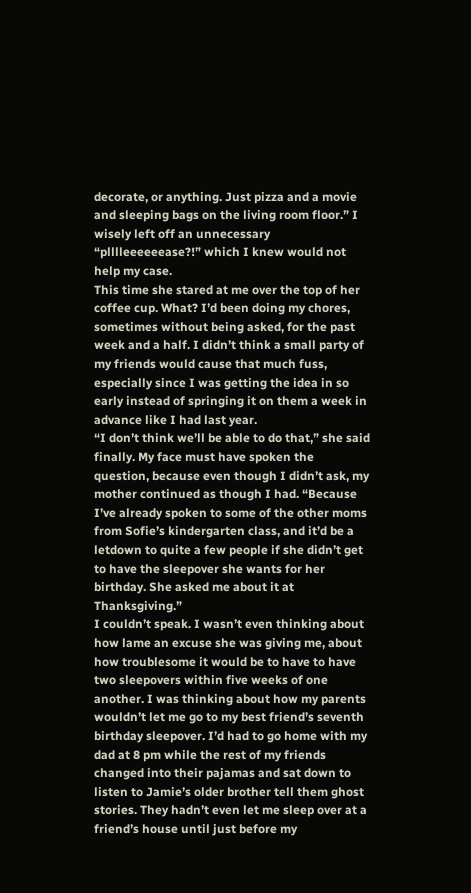decorate, or anything. Just pizza and a movie and sleeping bags on the living room floor.” I wisely left off an unnecessary “plllleeeeeease?!” which I knew would not help my case.
This time she stared at me over the top of her coffee cup. What? I’d been doing my chores, sometimes without being asked, for the past week and a half. I didn’t think a small party of my friends would cause that much fuss, especially since I was getting the idea in so early instead of springing it on them a week in advance like I had last year.
“I don’t think we’ll be able to do that,” she said finally. My face must have spoken the question, because even though I didn’t ask, my mother continued as though I had. “Because I’ve already spoken to some of the other moms from Sofie’s kindergarten class, and it’d be a letdown to quite a few people if she didn’t get to have the sleepover she wants for her birthday. She asked me about it at Thanksgiving.”
I couldn’t speak. I wasn’t even thinking about how lame an excuse she was giving me, about how troublesome it would be to have to have two sleepovers within five weeks of one another. I was thinking about how my parents wouldn’t let me go to my best friend’s seventh birthday sleepover. I’d had to go home with my dad at 8 pm while the rest of my friends changed into their pajamas and sat down to listen to Jamie’s older brother tell them ghost stories. They hadn’t even let me sleep over at a friend’s house until just before my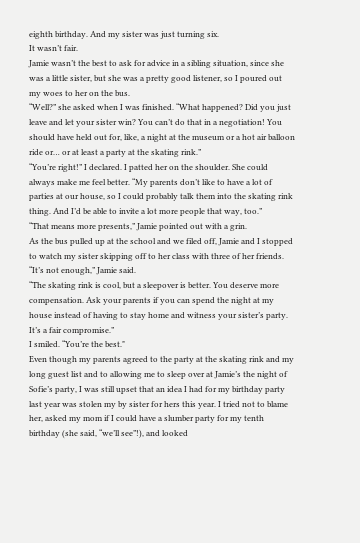eighth birthday. And my sister was just turning six.
It wasn’t fair.
Jamie wasn’t the best to ask for advice in a sibling situation, since she was a little sister, but she was a pretty good listener, so I poured out my woes to her on the bus.
“Well?” she asked when I was finished. “What happened? Did you just leave and let your sister win? You can’t do that in a negotiation! You should have held out for, like, a night at the museum or a hot air balloon ride or… or at least a party at the skating rink.”
“You’re right!” I declared. I patted her on the shoulder. She could always make me feel better. “My parents don’t like to have a lot of parties at our house, so I could probably talk them into the skating rink thing. And I’d be able to invite a lot more people that way, too.”
“That means more presents,” Jamie pointed out with a grin.
As the bus pulled up at the school and we filed off, Jamie and I stopped to watch my sister skipping off to her class with three of her friends.
“It’s not enough,” Jamie said.
“The skating rink is cool, but a sleepover is better. You deserve more compensation. Ask your parents if you can spend the night at my house instead of having to stay home and witness your sister’s party. It’s a fair compromise.”
I smiled. “You’re the best."
Even though my parents agreed to the party at the skating rink and my long guest list and to allowing me to sleep over at Jamie’s the night of Sofie’s party, I was still upset that an idea I had for my birthday party last year was stolen my by sister for hers this year. I tried not to blame her, asked my mom if I could have a slumber party for my tenth birthday (she said, “we’ll see”!), and looked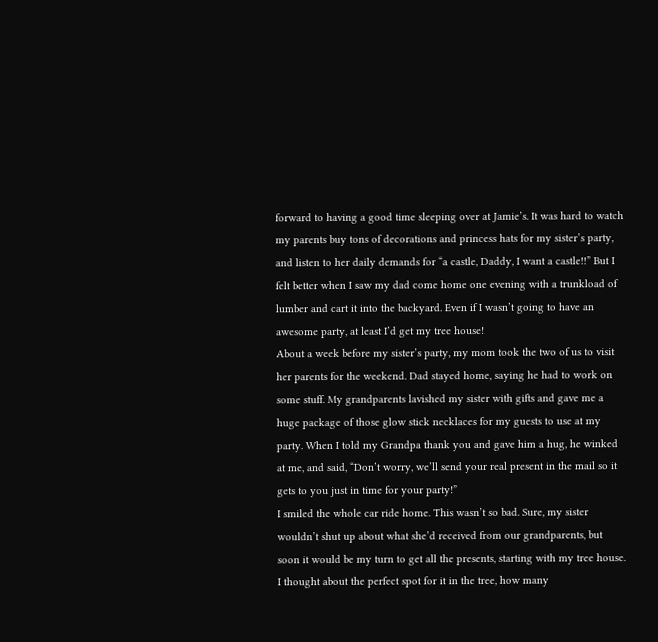forward to having a good time sleeping over at Jamie’s. It was hard to watch my parents buy tons of decorations and princess hats for my sister’s party, and listen to her daily demands for “a castle, Daddy, I want a castle!!” But I felt better when I saw my dad come home one evening with a trunkload of lumber and cart it into the backyard. Even if I wasn’t going to have an awesome party, at least I’d get my tree house!
About a week before my sister’s party, my mom took the two of us to visit her parents for the weekend. Dad stayed home, saying he had to work on some stuff. My grandparents lavished my sister with gifts and gave me a huge package of those glow stick necklaces for my guests to use at my party. When I told my Grandpa thank you and gave him a hug, he winked at me, and said, “Don’t worry, we’ll send your real present in the mail so it gets to you just in time for your party!”
I smiled the whole car ride home. This wasn’t so bad. Sure, my sister wouldn’t shut up about what she’d received from our grandparents, but soon it would be my turn to get all the presents, starting with my tree house. I thought about the perfect spot for it in the tree, how many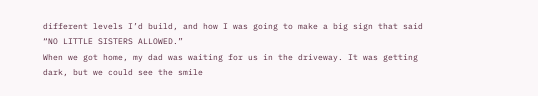different levels I’d build, and how I was going to make a big sign that said “NO LITTLE SISTERS ALLOWED.”
When we got home, my dad was waiting for us in the driveway. It was getting dark, but we could see the smile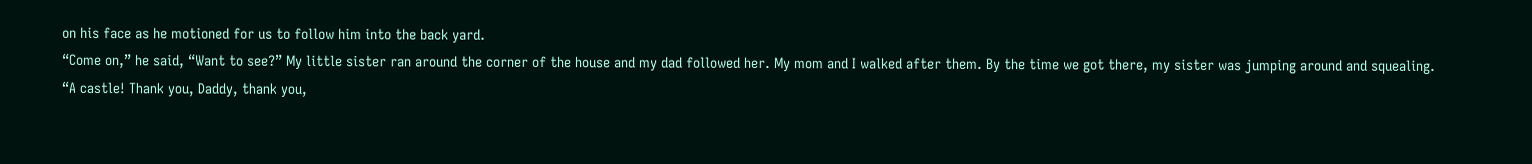on his face as he motioned for us to follow him into the back yard.
“Come on,” he said, “Want to see?” My little sister ran around the corner of the house and my dad followed her. My mom and I walked after them. By the time we got there, my sister was jumping around and squealing.
“A castle! Thank you, Daddy, thank you,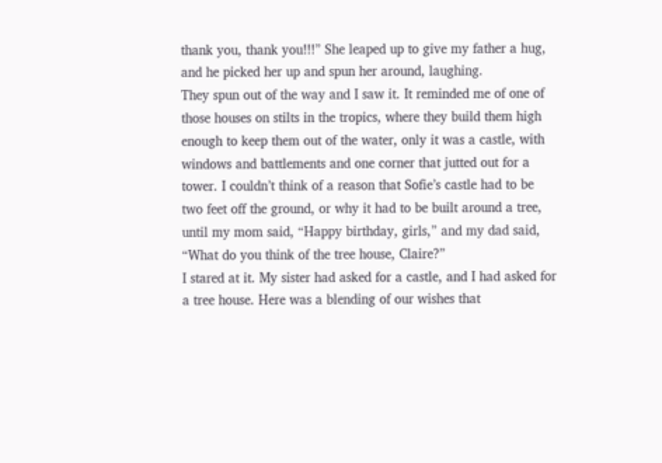thank you, thank you!!!” She leaped up to give my father a hug, and he picked her up and spun her around, laughing.
They spun out of the way and I saw it. It reminded me of one of those houses on stilts in the tropics, where they build them high enough to keep them out of the water, only it was a castle, with windows and battlements and one corner that jutted out for a tower. I couldn’t think of a reason that Sofie’s castle had to be two feet off the ground, or why it had to be built around a tree, until my mom said, “Happy birthday, girls,” and my dad said,
“What do you think of the tree house, Claire?”
I stared at it. My sister had asked for a castle, and I had asked for a tree house. Here was a blending of our wishes that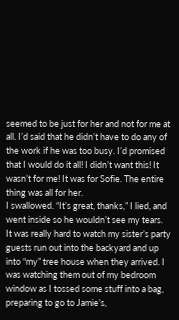seemed to be just for her and not for me at all. I’d said that he didn’t have to do any of the work if he was too busy. I’d promised that I would do it all! I didn’t want this! It wasn’t for me! It was for Sofie. The entire thing was all for her.
I swallowed. “It’s great, thanks,” I lied, and went inside so he wouldn’t see my tears.
It was really hard to watch my sister’s party guests run out into the backyard and up into “my” tree house when they arrived. I was watching them out of my bedroom window as I tossed some stuff into a bag, preparing to go to Jamie’s,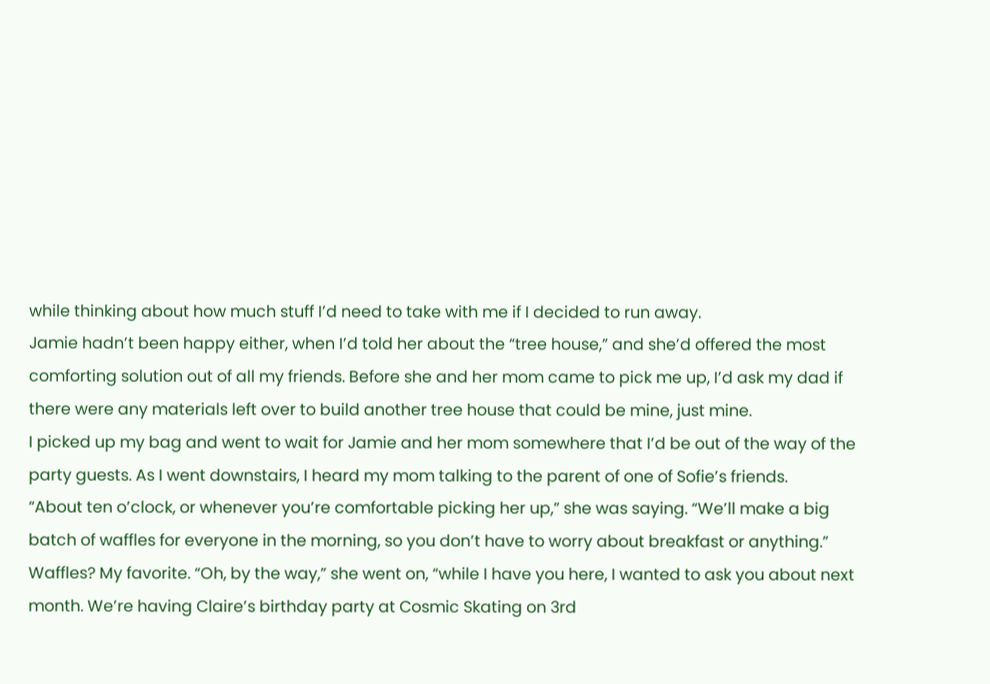while thinking about how much stuff I’d need to take with me if I decided to run away.
Jamie hadn’t been happy either, when I’d told her about the “tree house,” and she’d offered the most comforting solution out of all my friends. Before she and her mom came to pick me up, I’d ask my dad if there were any materials left over to build another tree house that could be mine, just mine.
I picked up my bag and went to wait for Jamie and her mom somewhere that I’d be out of the way of the party guests. As I went downstairs, I heard my mom talking to the parent of one of Sofie’s friends.
“About ten o’clock, or whenever you’re comfortable picking her up,” she was saying. “We’ll make a big batch of waffles for everyone in the morning, so you don’t have to worry about breakfast or anything.” Waffles? My favorite. “Oh, by the way,” she went on, “while I have you here, I wanted to ask you about next month. We’re having Claire’s birthday party at Cosmic Skating on 3rd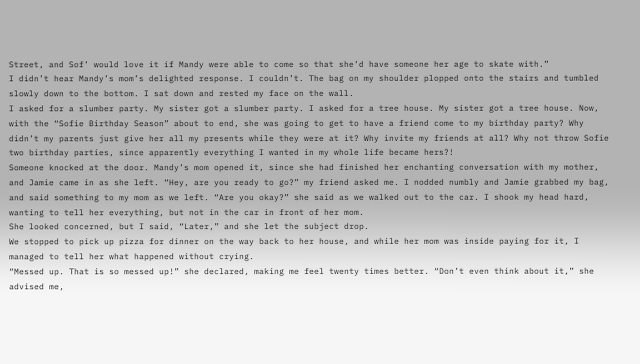Street, and Sof’ would love it if Mandy were able to come so that she’d have someone her age to skate with.”
I didn’t hear Mandy’s mom’s delighted response. I couldn’t. The bag on my shoulder plopped onto the stairs and tumbled slowly down to the bottom. I sat down and rested my face on the wall.
I asked for a slumber party. My sister got a slumber party. I asked for a tree house. My sister got a tree house. Now, with the “Sofie Birthday Season” about to end, she was going to get to have a friend come to my birthday party? Why didn’t my parents just give her all my presents while they were at it? Why invite my friends at all? Why not throw Sofie two birthday parties, since apparently everything I wanted in my whole life became hers?!
Someone knocked at the door. Mandy’s mom opened it, since she had finished her enchanting conversation with my mother, and Jamie came in as she left. “Hey, are you ready to go?” my friend asked me. I nodded numbly and Jamie grabbed my bag, and said something to my mom as we left. “Are you okay?” she said as we walked out to the car. I shook my head hard, wanting to tell her everything, but not in the car in front of her mom.
She looked concerned, but I said, “Later,” and she let the subject drop.
We stopped to pick up pizza for dinner on the way back to her house, and while her mom was inside paying for it, I managed to tell her what happened without crying.
“Messed up. That is so messed up!” she declared, making me feel twenty times better. “Don’t even think about it,” she advised me,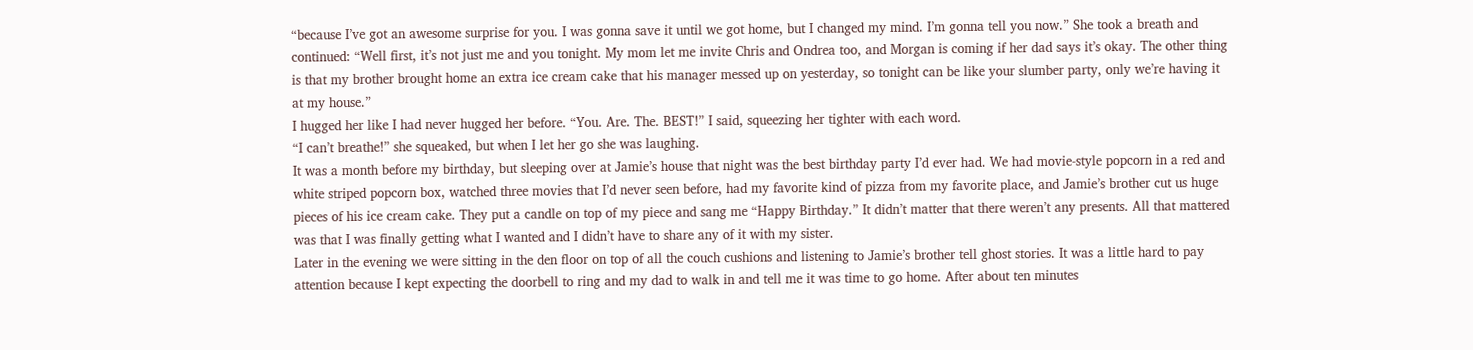“because I’ve got an awesome surprise for you. I was gonna save it until we got home, but I changed my mind. I’m gonna tell you now.” She took a breath and continued: “Well first, it’s not just me and you tonight. My mom let me invite Chris and Ondrea too, and Morgan is coming if her dad says it’s okay. The other thing is that my brother brought home an extra ice cream cake that his manager messed up on yesterday, so tonight can be like your slumber party, only we’re having it at my house.”
I hugged her like I had never hugged her before. “You. Are. The. BEST!” I said, squeezing her tighter with each word.
“I can’t breathe!” she squeaked, but when I let her go she was laughing.
It was a month before my birthday, but sleeping over at Jamie’s house that night was the best birthday party I’d ever had. We had movie-style popcorn in a red and white striped popcorn box, watched three movies that I’d never seen before, had my favorite kind of pizza from my favorite place, and Jamie’s brother cut us huge pieces of his ice cream cake. They put a candle on top of my piece and sang me “Happy Birthday.” It didn’t matter that there weren’t any presents. All that mattered was that I was finally getting what I wanted and I didn’t have to share any of it with my sister.
Later in the evening we were sitting in the den floor on top of all the couch cushions and listening to Jamie’s brother tell ghost stories. It was a little hard to pay attention because I kept expecting the doorbell to ring and my dad to walk in and tell me it was time to go home. After about ten minutes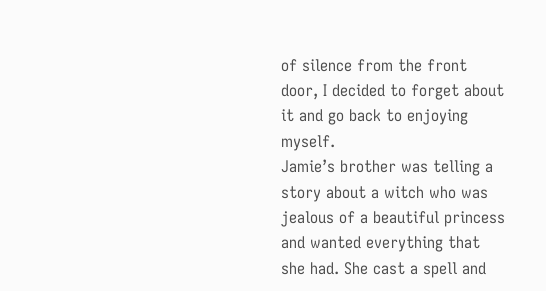of silence from the front door, I decided to forget about it and go back to enjoying myself.
Jamie’s brother was telling a story about a witch who was jealous of a beautiful princess and wanted everything that she had. She cast a spell and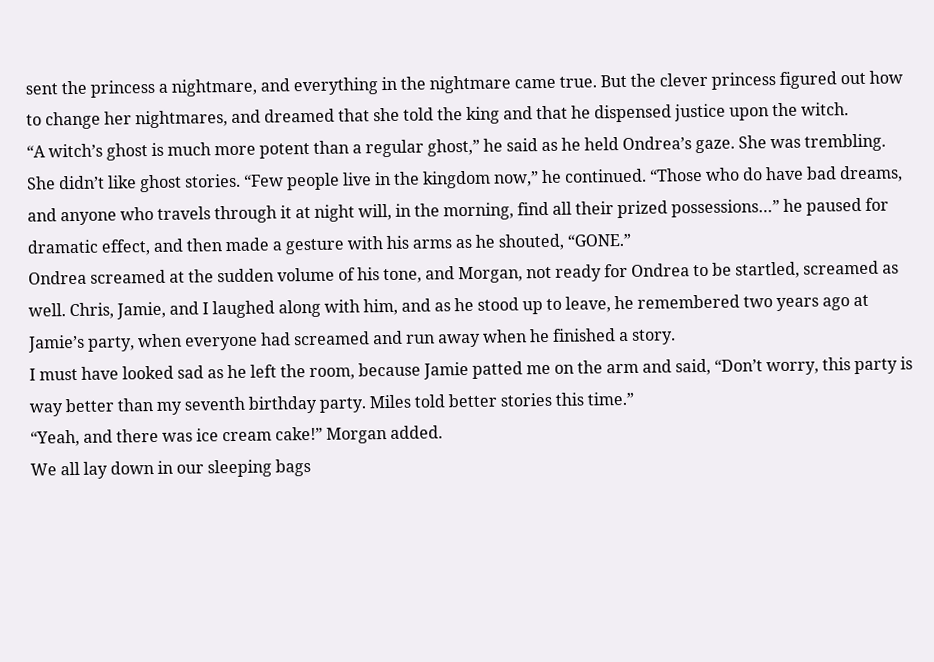sent the princess a nightmare, and everything in the nightmare came true. But the clever princess figured out how to change her nightmares, and dreamed that she told the king and that he dispensed justice upon the witch.
“A witch’s ghost is much more potent than a regular ghost,” he said as he held Ondrea’s gaze. She was trembling. She didn’t like ghost stories. “Few people live in the kingdom now,” he continued. “Those who do have bad dreams, and anyone who travels through it at night will, in the morning, find all their prized possessions…” he paused for dramatic effect, and then made a gesture with his arms as he shouted, “GONE.”
Ondrea screamed at the sudden volume of his tone, and Morgan, not ready for Ondrea to be startled, screamed as well. Chris, Jamie, and I laughed along with him, and as he stood up to leave, he remembered two years ago at Jamie’s party, when everyone had screamed and run away when he finished a story.
I must have looked sad as he left the room, because Jamie patted me on the arm and said, “Don’t worry, this party is way better than my seventh birthday party. Miles told better stories this time.”
“Yeah, and there was ice cream cake!” Morgan added.
We all lay down in our sleeping bags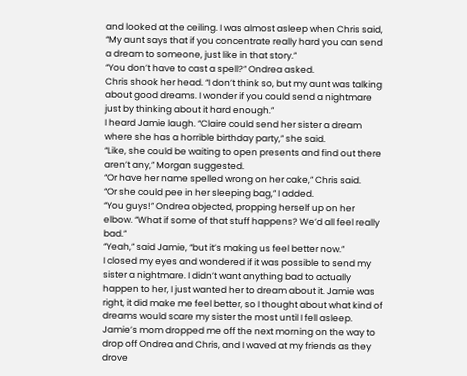and looked at the ceiling. I was almost asleep when Chris said, “My aunt says that if you concentrate really hard you can send a dream to someone, just like in that story.”
“You don’t have to cast a spell?” Ondrea asked.
Chris shook her head. “I don’t think so, but my aunt was talking about good dreams. I wonder if you could send a nightmare just by thinking about it hard enough.”
I heard Jamie laugh. “Claire could send her sister a dream where she has a horrible birthday party,” she said.
“Like, she could be waiting to open presents and find out there aren’t any,” Morgan suggested.
“Or have her name spelled wrong on her cake,” Chris said.
“Or she could pee in her sleeping bag,” I added.
“You guys!” Ondrea objected, propping herself up on her elbow. “What if some of that stuff happens? We’d all feel really bad.”
“Yeah,” said Jamie, “but it’s making us feel better now.”
I closed my eyes and wondered if it was possible to send my sister a nightmare. I didn’t want anything bad to actually happen to her, I just wanted her to dream about it. Jamie was right, it did make me feel better, so I thought about what kind of dreams would scare my sister the most until I fell asleep.
Jamie’s mom dropped me off the next morning on the way to drop off Ondrea and Chris, and I waved at my friends as they drove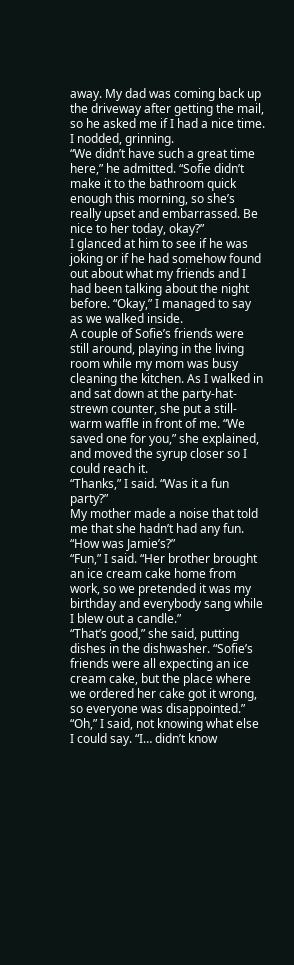away. My dad was coming back up the driveway after getting the mail, so he asked me if I had a nice time. I nodded, grinning.
“We didn’t have such a great time here,” he admitted. “Sofie didn’t make it to the bathroom quick enough this morning, so she’s really upset and embarrassed. Be nice to her today, okay?”
I glanced at him to see if he was joking or if he had somehow found out about what my friends and I had been talking about the night before. “Okay,” I managed to say as we walked inside.
A couple of Sofie’s friends were still around, playing in the living room while my mom was busy cleaning the kitchen. As I walked in and sat down at the party-hat-strewn counter, she put a still-warm waffle in front of me. “We saved one for you,” she explained, and moved the syrup closer so I could reach it.
“Thanks,” I said. “Was it a fun party?”
My mother made a noise that told me that she hadn’t had any fun. “How was Jamie’s?”
“Fun,” I said. “Her brother brought an ice cream cake home from work, so we pretended it was my birthday and everybody sang while I blew out a candle.”
“That’s good,” she said, putting dishes in the dishwasher. “Sofie’s friends were all expecting an ice cream cake, but the place where we ordered her cake got it wrong, so everyone was disappointed.”
“Oh,” I said, not knowing what else I could say. “I… didn’t know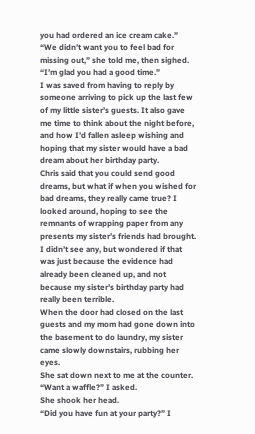you had ordered an ice cream cake.”
“We didn’t want you to feel bad for missing out,” she told me, then sighed. “I’m glad you had a good time.”
I was saved from having to reply by someone arriving to pick up the last few of my little sister’s guests. It also gave me time to think about the night before, and how I’d fallen asleep wishing and hoping that my sister would have a bad dream about her birthday party.
Chris said that you could send good dreams, but what if when you wished for bad dreams, they really came true? I looked around, hoping to see the remnants of wrapping paper from any presents my sister’s friends had brought. I didn’t see any, but wondered if that was just because the evidence had already been cleaned up, and not because my sister’s birthday party had really been terrible.
When the door had closed on the last guests and my mom had gone down into the basement to do laundry, my sister came slowly downstairs, rubbing her eyes.
She sat down next to me at the counter.
“Want a waffle?” I asked.
She shook her head.
“Did you have fun at your party?” I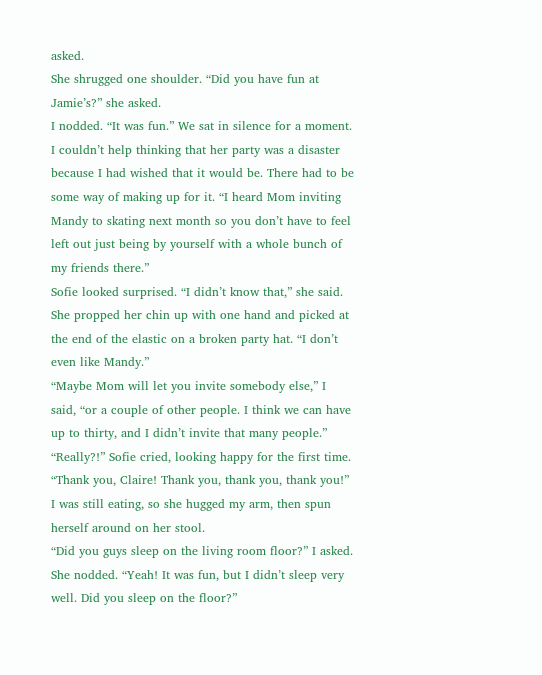asked.
She shrugged one shoulder. “Did you have fun at Jamie’s?” she asked.
I nodded. “It was fun.” We sat in silence for a moment. I couldn’t help thinking that her party was a disaster because I had wished that it would be. There had to be some way of making up for it. “I heard Mom inviting Mandy to skating next month so you don’t have to feel left out just being by yourself with a whole bunch of my friends there.”
Sofie looked surprised. “I didn’t know that,” she said. She propped her chin up with one hand and picked at the end of the elastic on a broken party hat. “I don’t even like Mandy.”
“Maybe Mom will let you invite somebody else,” I said, “or a couple of other people. I think we can have up to thirty, and I didn’t invite that many people.”
“Really?!” Sofie cried, looking happy for the first time. “Thank you, Claire! Thank you, thank you, thank you!” I was still eating, so she hugged my arm, then spun herself around on her stool.
“Did you guys sleep on the living room floor?” I asked.
She nodded. “Yeah! It was fun, but I didn’t sleep very well. Did you sleep on the floor?”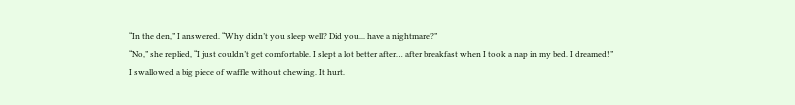“In the den,” I answered. “Why didn’t you sleep well? Did you... have a nightmare?”
“No,” she replied, “I just couldn’t get comfortable. I slept a lot better after… after breakfast when I took a nap in my bed. I dreamed!”
I swallowed a big piece of waffle without chewing. It hurt.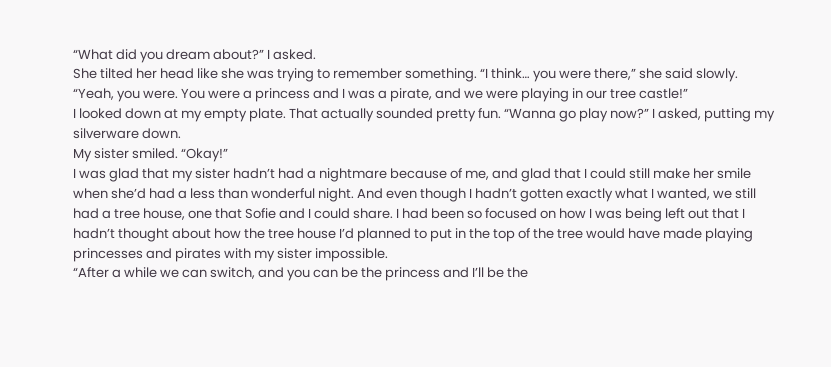“What did you dream about?” I asked.
She tilted her head like she was trying to remember something. “I think… you were there,” she said slowly. “Yeah, you were. You were a princess and I was a pirate, and we were playing in our tree castle!”
I looked down at my empty plate. That actually sounded pretty fun. “Wanna go play now?” I asked, putting my silverware down.
My sister smiled. “Okay!”
I was glad that my sister hadn’t had a nightmare because of me, and glad that I could still make her smile when she’d had a less than wonderful night. And even though I hadn’t gotten exactly what I wanted, we still had a tree house, one that Sofie and I could share. I had been so focused on how I was being left out that I hadn’t thought about how the tree house I’d planned to put in the top of the tree would have made playing princesses and pirates with my sister impossible.
“After a while we can switch, and you can be the princess and I’ll be the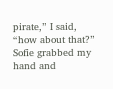pirate,” I said, “how about that?”
Sofie grabbed my hand and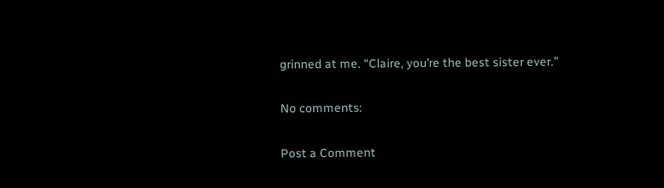grinned at me. “Claire, you’re the best sister ever.”

No comments:

Post a Comment